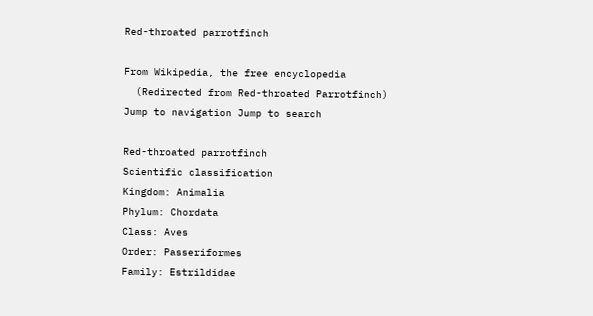Red-throated parrotfinch

From Wikipedia, the free encyclopedia
  (Redirected from Red-throated Parrotfinch)
Jump to navigation Jump to search

Red-throated parrotfinch
Scientific classification
Kingdom: Animalia
Phylum: Chordata
Class: Aves
Order: Passeriformes
Family: Estrildidae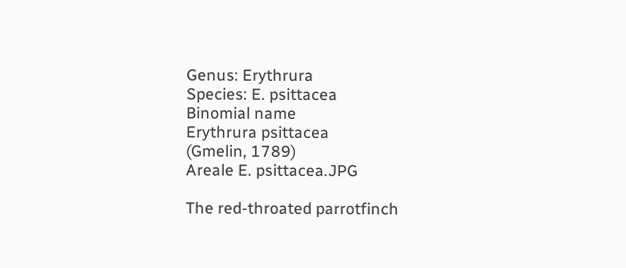Genus: Erythrura
Species: E. psittacea
Binomial name
Erythrura psittacea
(Gmelin, 1789)
Areale E. psittacea.JPG

The red-throated parrotfinch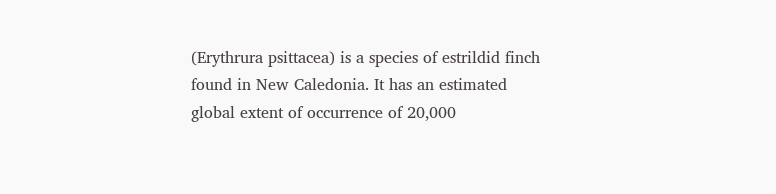(Erythrura psittacea) is a species of estrildid finch found in New Caledonia. It has an estimated global extent of occurrence of 20,000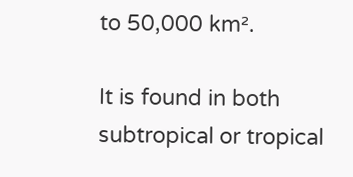to 50,000 km².

It is found in both subtropical or tropical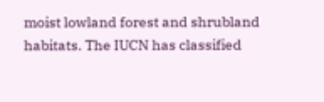moist lowland forest and shrubland habitats. The IUCN has classified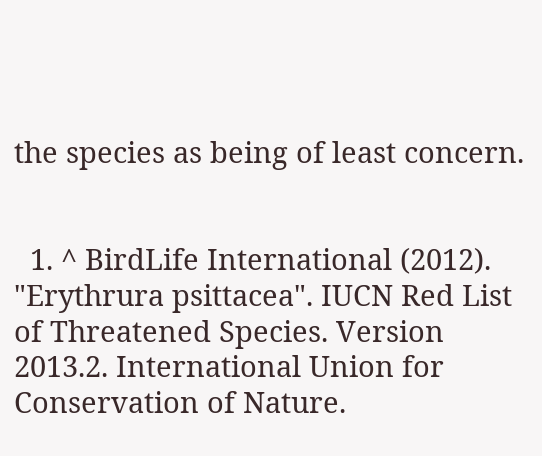the species as being of least concern.


  1. ^ BirdLife International (2012). "Erythrura psittacea". IUCN Red List of Threatened Species. Version 2013.2. International Union for Conservation of Nature.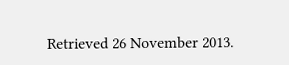Retrieved 26 November 2013.